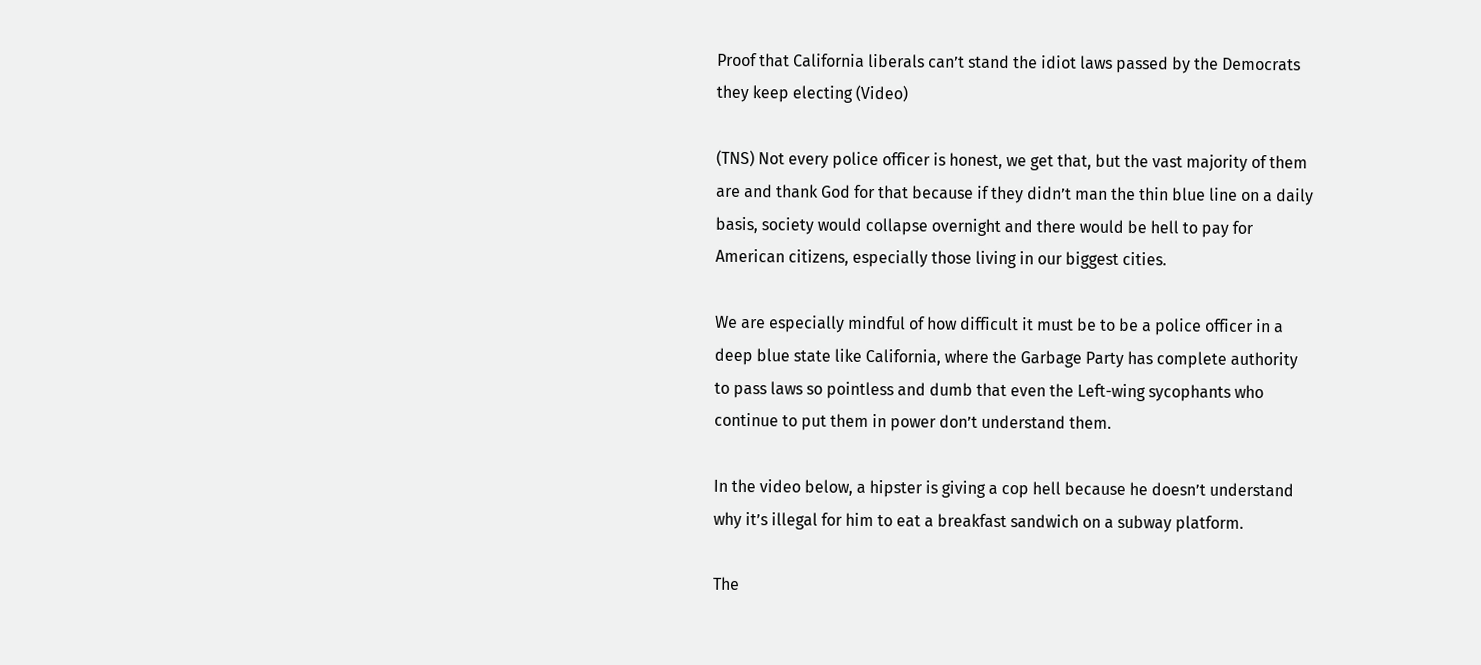Proof that California liberals can’t stand the idiot laws passed by the Democrats they keep electing (Video)

(TNS) Not every police officer is honest, we get that, but the vast majority of them are and thank God for that because if they didn’t man the thin blue line on a daily basis, society would collapse overnight and there would be hell to pay for American citizens, especially those living in our biggest cities.

We are especially mindful of how difficult it must be to be a police officer in a deep blue state like California, where the Garbage Party has complete authority to pass laws so pointless and dumb that even the Left-wing sycophants who continue to put them in power don’t understand them.

In the video below, a hipster is giving a cop hell because he doesn’t understand why it’s illegal for him to eat a breakfast sandwich on a subway platform.

The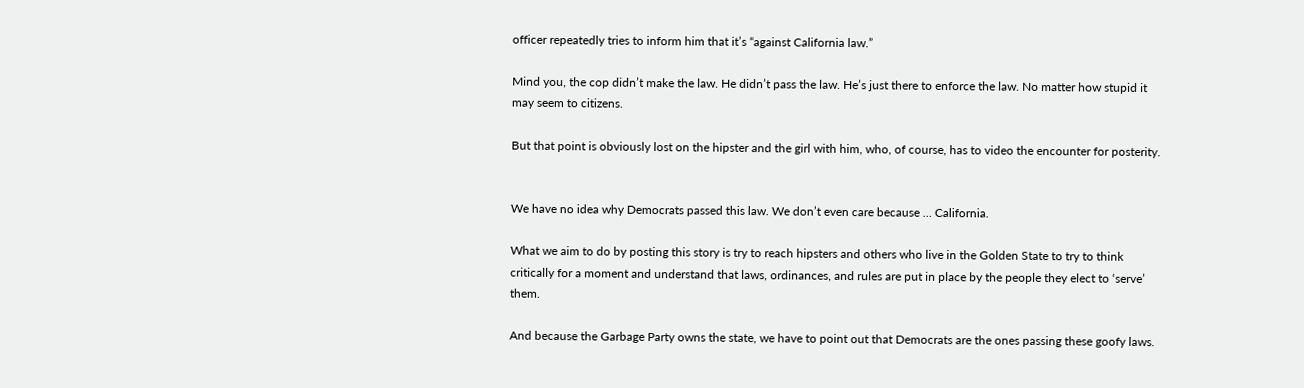officer repeatedly tries to inform him that it’s “against California law.”

Mind you, the cop didn’t make the law. He didn’t pass the law. He’s just there to enforce the law. No matter how stupid it may seem to citizens.

But that point is obviously lost on the hipster and the girl with him, who, of course, has to video the encounter for posterity.


We have no idea why Democrats passed this law. We don’t even care because … California.

What we aim to do by posting this story is try to reach hipsters and others who live in the Golden State to try to think critically for a moment and understand that laws, ordinances, and rules are put in place by the people they elect to ‘serve’ them.

And because the Garbage Party owns the state, we have to point out that Democrats are the ones passing these goofy laws.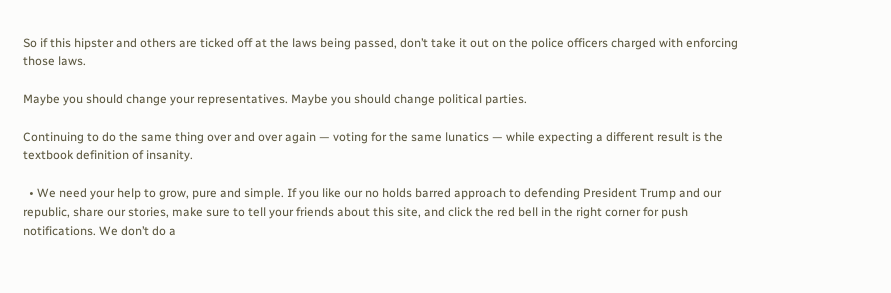So if this hipster and others are ticked off at the laws being passed, don’t take it out on the police officers charged with enforcing those laws.

Maybe you should change your representatives. Maybe you should change political parties.

Continuing to do the same thing over and over again — voting for the same lunatics — while expecting a different result is the textbook definition of insanity.

  • We need your help to grow, pure and simple. If you like our no holds barred approach to defending President Trump and our republic, share our stories, make sure to tell your friends about this site, and click the red bell in the right corner for push notifications. We don’t do a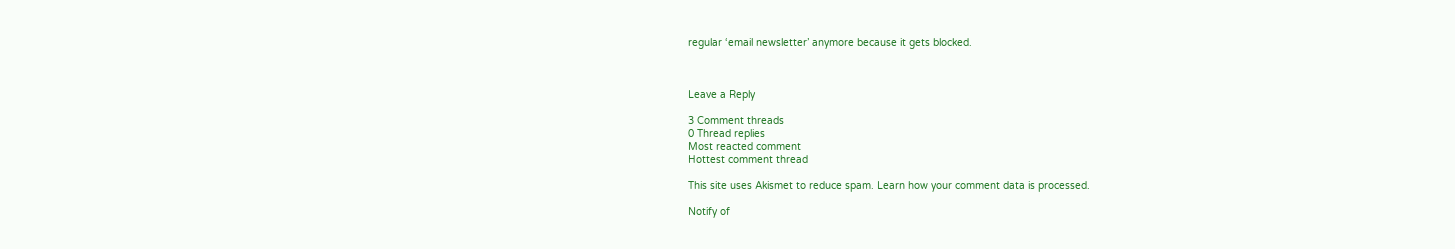regular ‘email newsletter’ anymore because it gets blocked.



Leave a Reply

3 Comment threads
0 Thread replies
Most reacted comment
Hottest comment thread

This site uses Akismet to reduce spam. Learn how your comment data is processed.

Notify of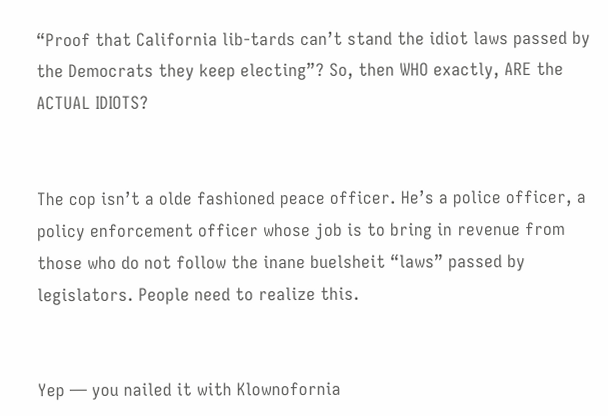“Proof that California lib-tards can’t stand the idiot laws passed by the Democrats they keep electing”? So, then WHO exactly, ARE the ACTUAL IDIOTS?


The cop isn’t a olde fashioned peace officer. He’s a police officer, a policy enforcement officer whose job is to bring in revenue from those who do not follow the inane buelsheit “laws” passed by legislators. People need to realize this.


Yep — you nailed it with Klownofornia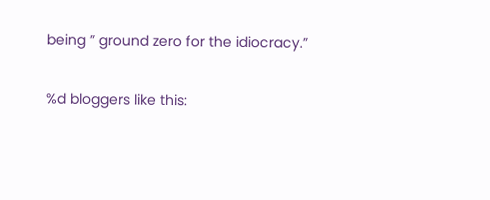being ” ground zero for the idiocracy.”

%d bloggers like this: